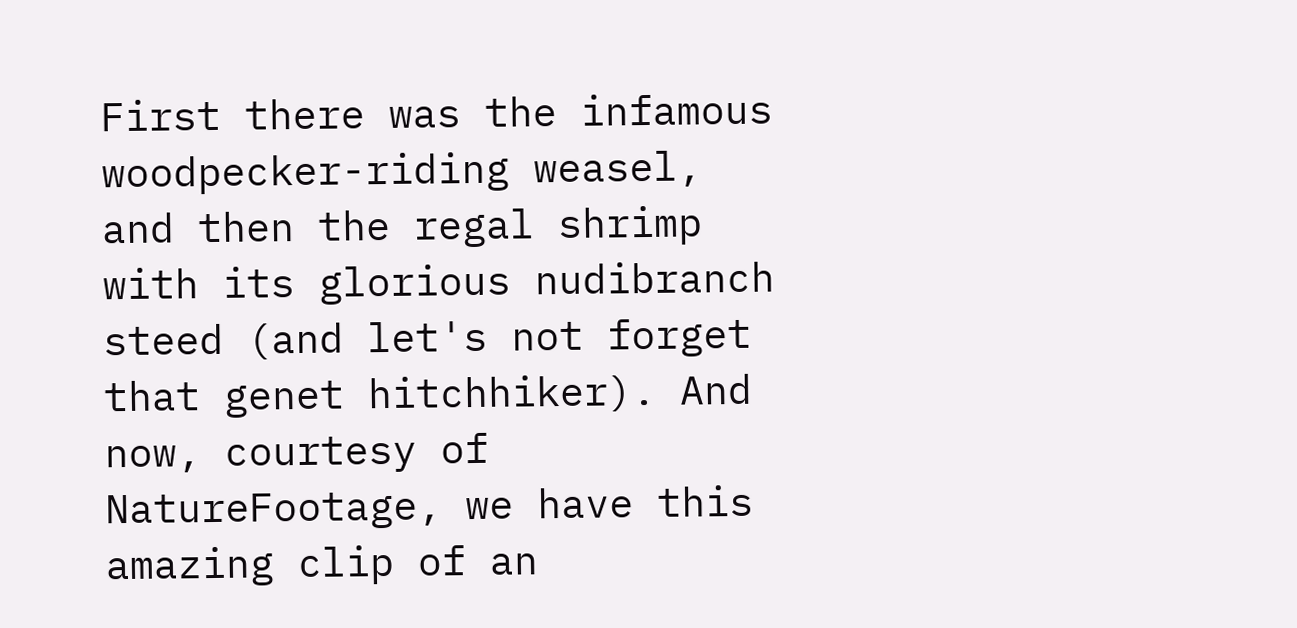First there was the infamous woodpecker-riding weasel, and then the regal shrimp with its glorious nudibranch steed (and let's not forget that genet hitchhiker). And now, courtesy of NatureFootage, we have this amazing clip of an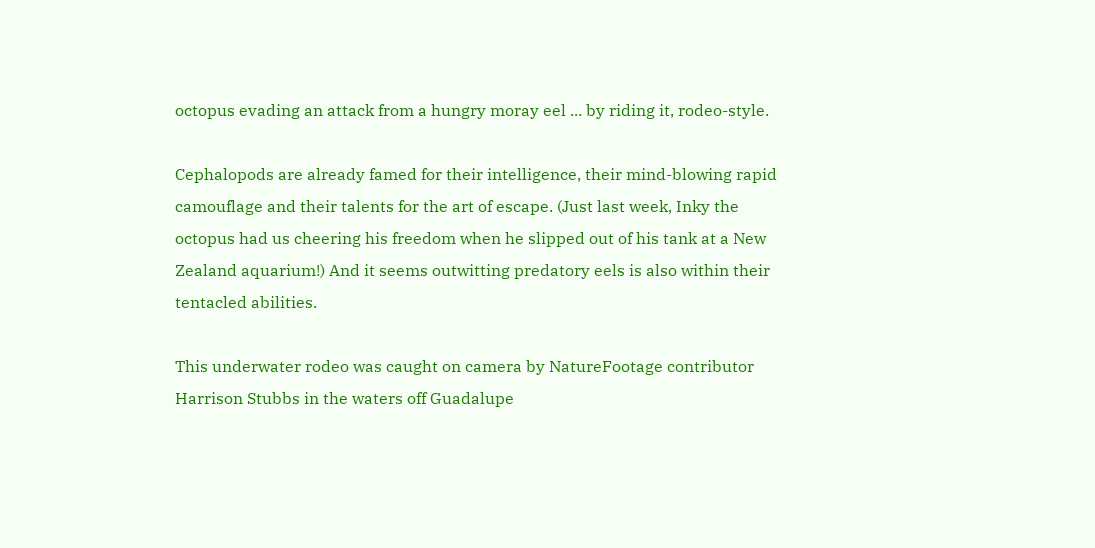octopus evading an attack from a hungry moray eel ... by riding it, rodeo-style.

Cephalopods are already famed for their intelligence, their mind-blowing rapid camouflage and their talents for the art of escape. (Just last week, Inky the octopus had us cheering his freedom when he slipped out of his tank at a New Zealand aquarium!) And it seems outwitting predatory eels is also within their tentacled abilities.

This underwater rodeo was caught on camera by NatureFootage contributor Harrison Stubbs in the waters off Guadalupe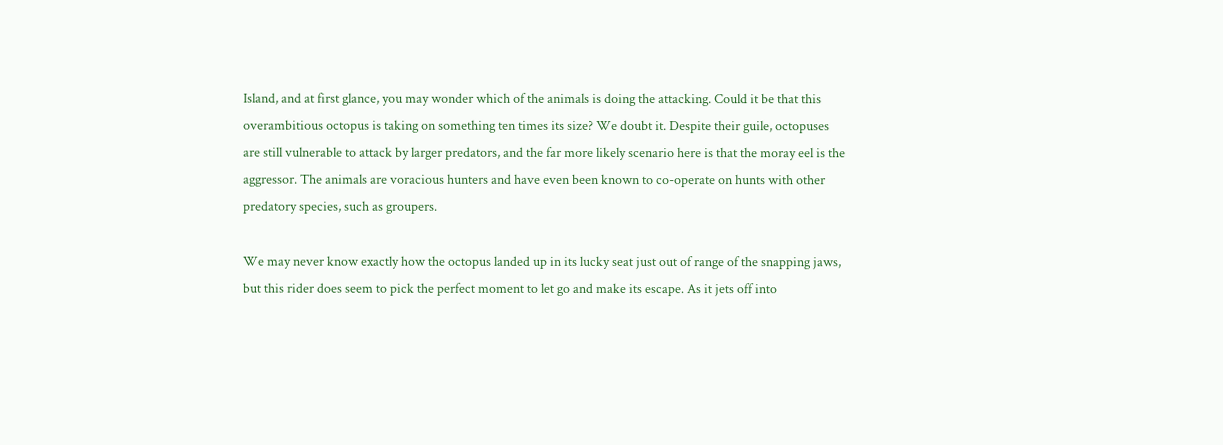Island, and at first glance, you may wonder which of the animals is doing the attacking. Could it be that this overambitious octopus is taking on something ten times its size? We doubt it. Despite their guile, octopuses are still vulnerable to attack by larger predators, and the far more likely scenario here is that the moray eel is the aggressor. The animals are voracious hunters and have even been known to co-operate on hunts with other predatory species, such as groupers.

We may never know exactly how the octopus landed up in its lucky seat just out of range of the snapping jaws, but this rider does seem to pick the perfect moment to let go and make its escape. As it jets off into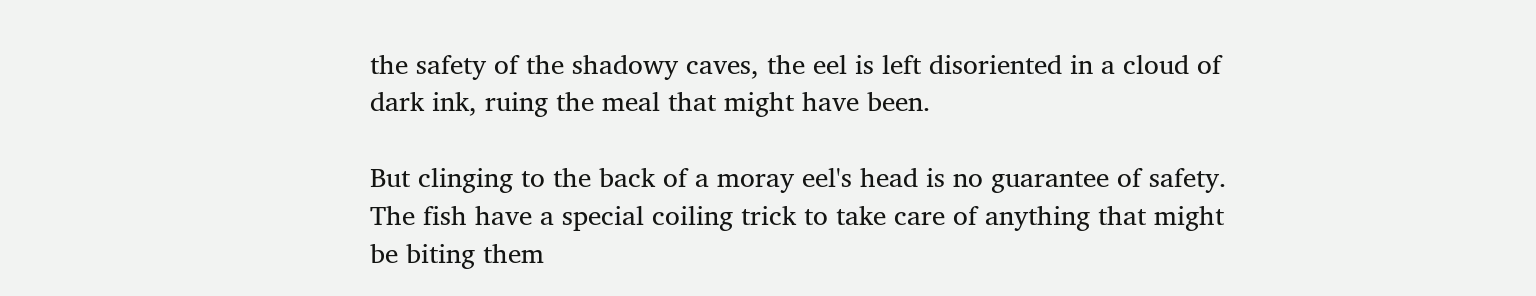the safety of the shadowy caves, the eel is left disoriented in a cloud of dark ink, ruing the meal that might have been.

But clinging to the back of a moray eel's head is no guarantee of safety. The fish have a special coiling trick to take care of anything that might be biting them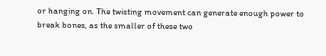or hanging on. The twisting movement can generate enough power to break bones, as the smaller of these two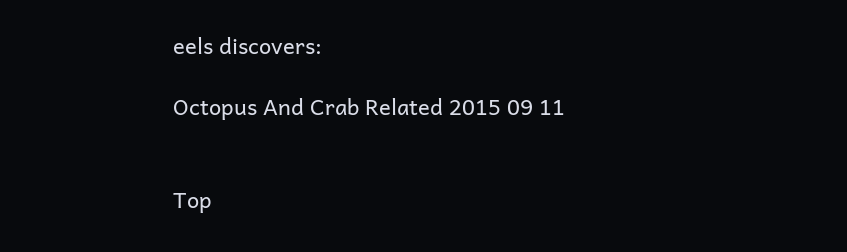eels discovers:

Octopus And Crab Related 2015 09 11


Top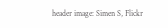header image: Simen S, Flickr